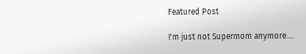Featured Post

I'm just not Supermom anymore....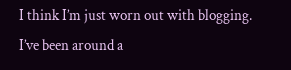I think I’m just worn out with blogging. I’ve been around a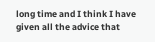long time and I think I have given all the advice that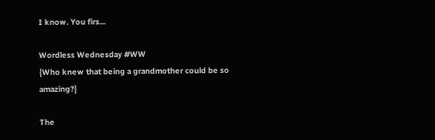I know. You firs...

Wordless Wednesday #WW
{Who knew that being a grandmother could be so amazing?}

The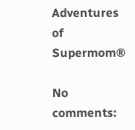Adventures of Supermom®

No comments: